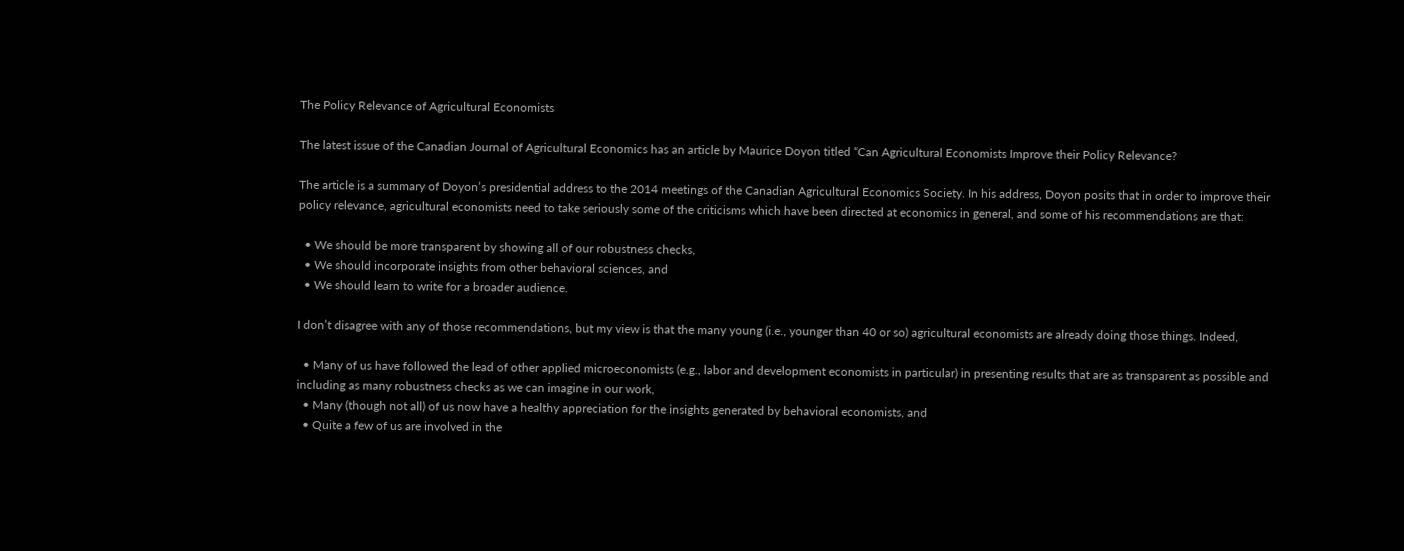The Policy Relevance of Agricultural Economists

The latest issue of the Canadian Journal of Agricultural Economics has an article by Maurice Doyon titled “Can Agricultural Economists Improve their Policy Relevance?

The article is a summary of Doyon’s presidential address to the 2014 meetings of the Canadian Agricultural Economics Society. In his address, Doyon posits that in order to improve their policy relevance, agricultural economists need to take seriously some of the criticisms which have been directed at economics in general, and some of his recommendations are that:

  • We should be more transparent by showing all of our robustness checks,
  • We should incorporate insights from other behavioral sciences, and
  • We should learn to write for a broader audience.

I don’t disagree with any of those recommendations, but my view is that the many young (i.e., younger than 40 or so) agricultural economists are already doing those things. Indeed,

  • Many of us have followed the lead of other applied microeconomists (e.g., labor and development economists in particular) in presenting results that are as transparent as possible and including as many robustness checks as we can imagine in our work,
  • Many (though not all) of us now have a healthy appreciation for the insights generated by behavioral economists, and
  • Quite a few of us are involved in the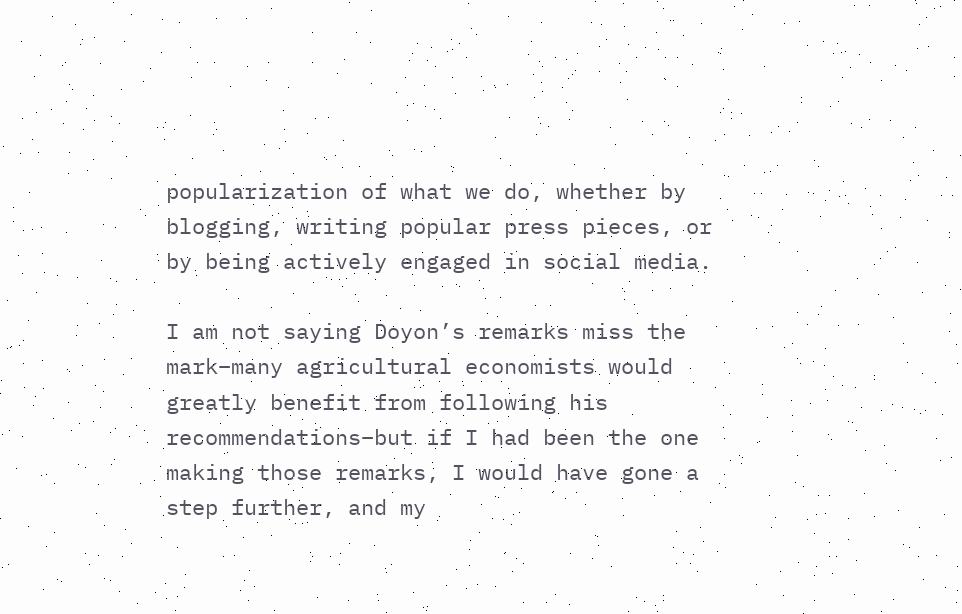popularization of what we do, whether by blogging, writing popular press pieces, or by being actively engaged in social media.

I am not saying Doyon’s remarks miss the mark–many agricultural economists would greatly benefit from following his recommendations–but if I had been the one making those remarks, I would have gone a step further, and my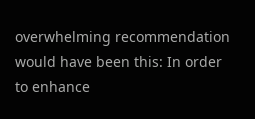overwhelming recommendation would have been this: In order to enhance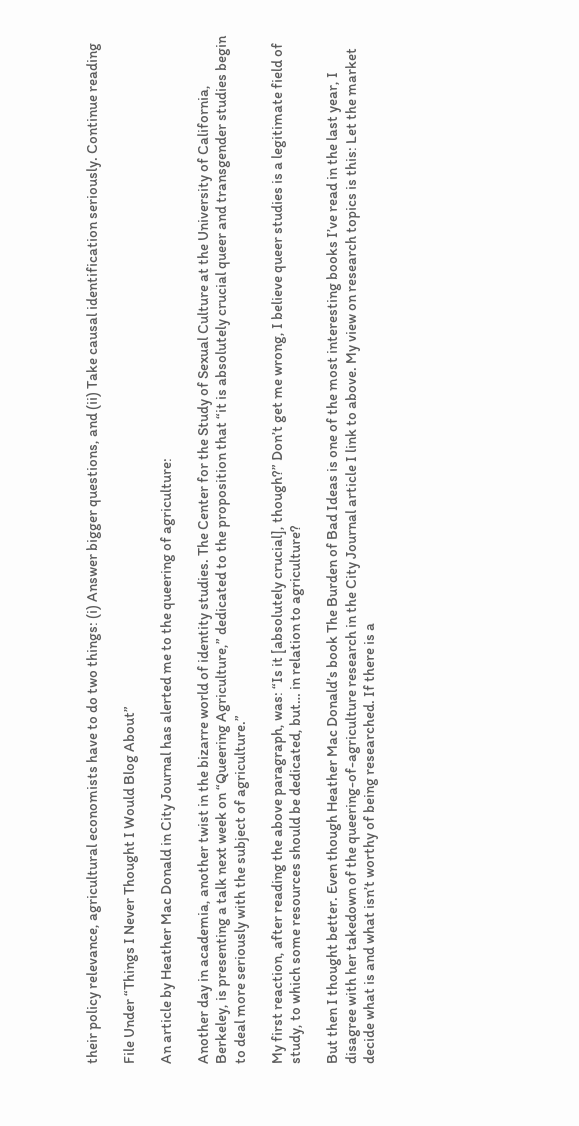their policy relevance, agricultural economists have to do two things: (i) Answer bigger questions, and (ii) Take causal identification seriously. Continue reading

File Under “Things I Never Thought I Would Blog About”

An article by Heather Mac Donald in City Journal has alerted me to the queering of agriculture:

Another day in academia, another twist in the bizarre world of identity studies. The Center for the Study of Sexual Culture at the University of California, Berkeley, is presenting a talk next week on “Queering Agriculture,” dedicated to the proposition that “it is absolutely crucial queer and transgender studies begin to deal more seriously with the subject of agriculture.”

My first reaction, after reading the above paragraph, was: “Is it [absolutely crucial], though?” Don’t get me wrong, I believe queer studies is a legitimate field of study, to which some resources should be dedicated, but… in relation to agriculture?

But then I thought better. Even though Heather Mac Donald’s book The Burden of Bad Ideas is one of the most interesting books I’ve read in the last year, I disagree with her takedown of the queering-of-agriculture research in the City Journal article I link to above. My view on research topics is this: Let the market decide what is and what isn’t worthy of being researched. If there is a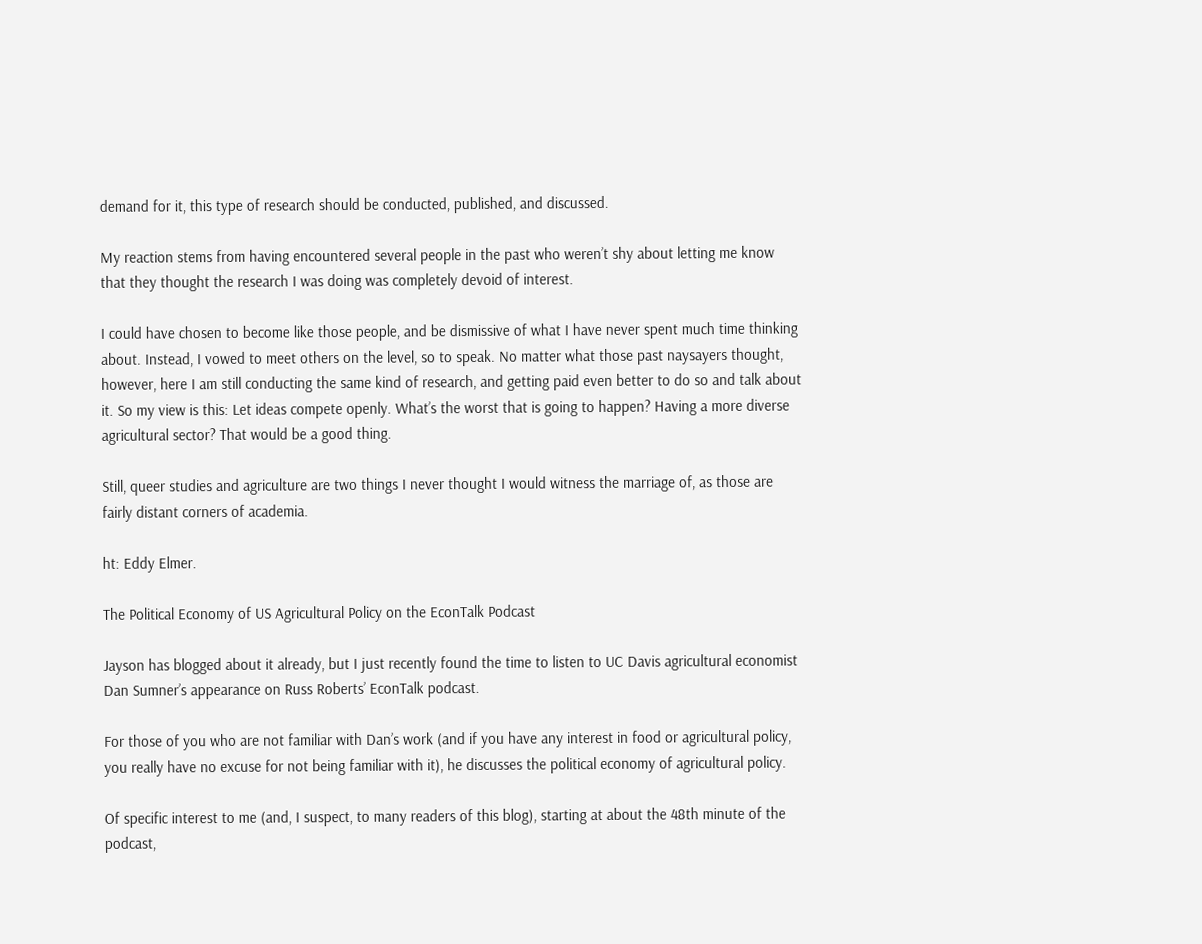demand for it, this type of research should be conducted, published, and discussed.

My reaction stems from having encountered several people in the past who weren’t shy about letting me know that they thought the research I was doing was completely devoid of interest.

I could have chosen to become like those people, and be dismissive of what I have never spent much time thinking about. Instead, I vowed to meet others on the level, so to speak. No matter what those past naysayers thought, however, here I am still conducting the same kind of research, and getting paid even better to do so and talk about it. So my view is this: Let ideas compete openly. What’s the worst that is going to happen? Having a more diverse agricultural sector? That would be a good thing.

Still, queer studies and agriculture are two things I never thought I would witness the marriage of, as those are fairly distant corners of academia.

ht: Eddy Elmer.

The Political Economy of US Agricultural Policy on the EconTalk Podcast

Jayson has blogged about it already, but I just recently found the time to listen to UC Davis agricultural economist Dan Sumner’s appearance on Russ Roberts’ EconTalk podcast.

For those of you who are not familiar with Dan’s work (and if you have any interest in food or agricultural policy, you really have no excuse for not being familiar with it), he discusses the political economy of agricultural policy.

Of specific interest to me (and, I suspect, to many readers of this blog), starting at about the 48th minute of the podcast,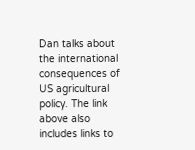Dan talks about the international consequences of US agricultural policy. The link above also includes links to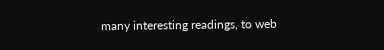many interesting readings, to web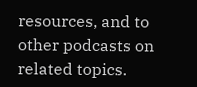resources, and to other podcasts on related topics.